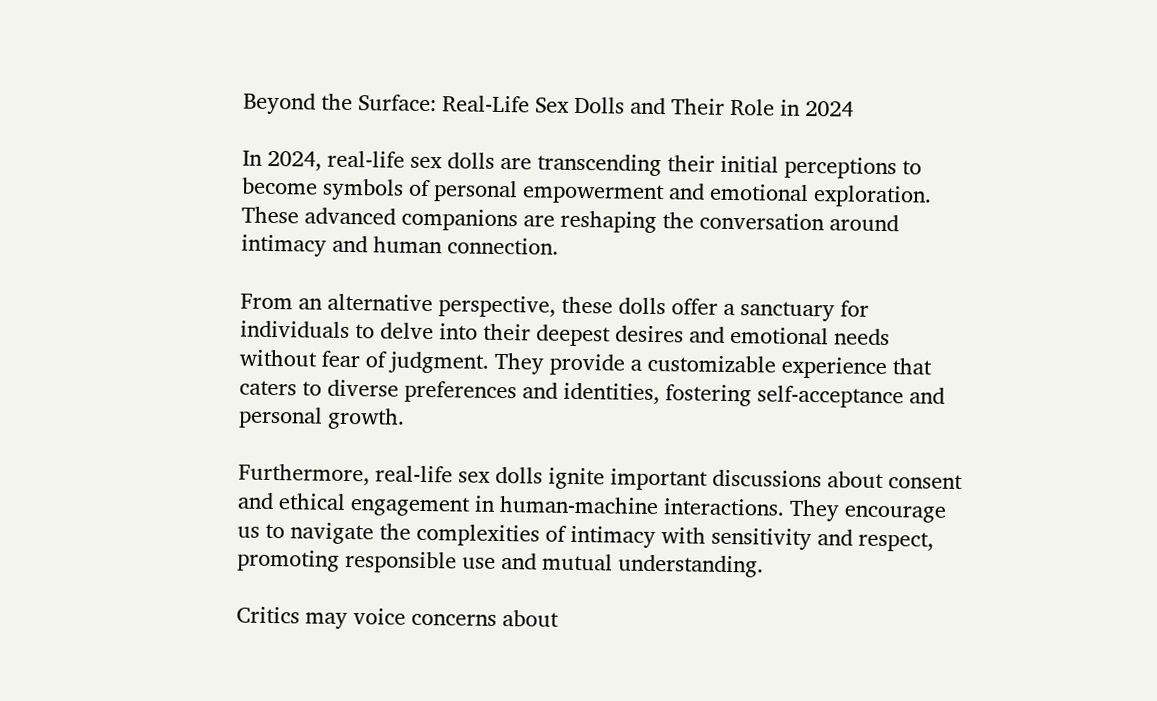Beyond the Surface: Real-Life Sex Dolls and Their Role in 2024

In 2024, real-life sex dolls are transcending their initial perceptions to become symbols of personal empowerment and emotional exploration. These advanced companions are reshaping the conversation around intimacy and human connection.

From an alternative perspective, these dolls offer a sanctuary for individuals to delve into their deepest desires and emotional needs without fear of judgment. They provide a customizable experience that caters to diverse preferences and identities, fostering self-acceptance and personal growth.

Furthermore, real-life sex dolls ignite important discussions about consent and ethical engagement in human-machine interactions. They encourage us to navigate the complexities of intimacy with sensitivity and respect, promoting responsible use and mutual understanding.

Critics may voice concerns about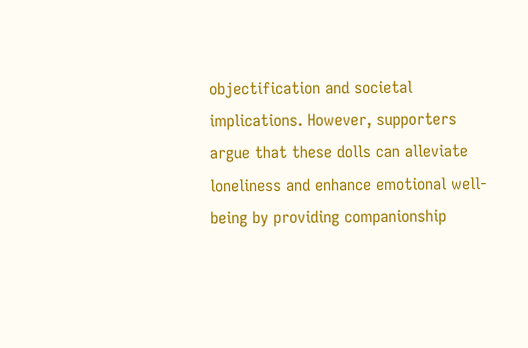objectification and societal implications. However, supporters argue that these dolls can alleviate loneliness and enhance emotional well-being by providing companionship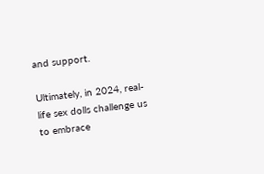and support.

Ultimately, in 2024, real-life sex dolls challenge us to embrace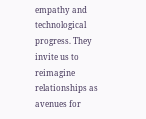empathy and technological progress. They invite us to reimagine relationships as avenues for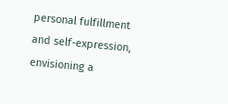personal fulfillment and self-expression, envisioning a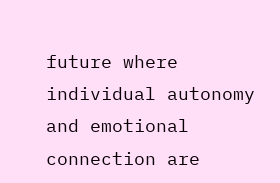future where individual autonomy and emotional connection are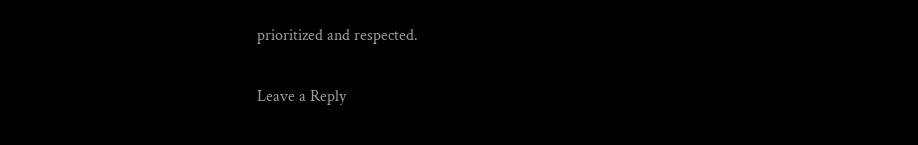prioritized and respected.

Leave a Reply